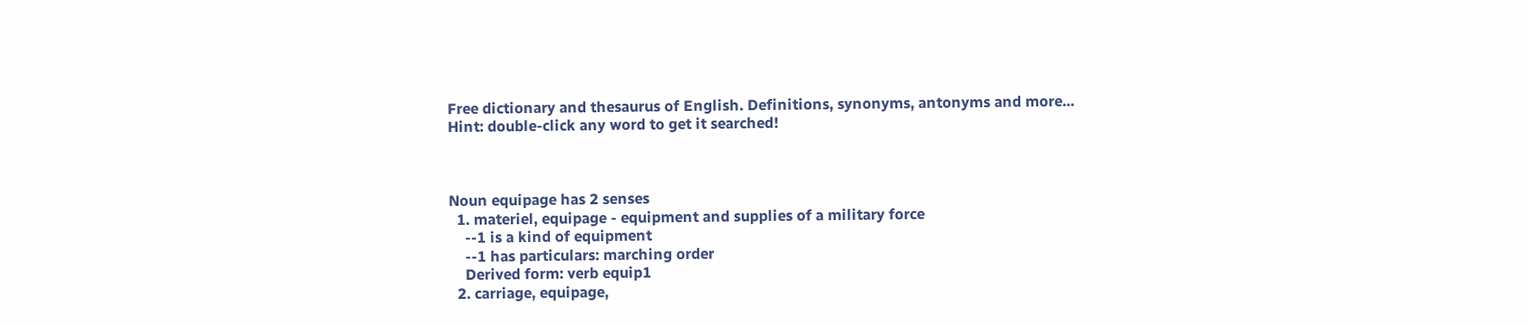Free dictionary and thesaurus of English. Definitions, synonyms, antonyms and more...
Hint: double-click any word to get it searched!



Noun equipage has 2 senses
  1. materiel, equipage - equipment and supplies of a military force
    --1 is a kind of equipment
    --1 has particulars: marching order
    Derived form: verb equip1
  2. carriage, equipage,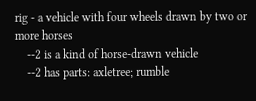rig - a vehicle with four wheels drawn by two or more horses
    --2 is a kind of horse-drawn vehicle
    --2 has parts: axletree; rumble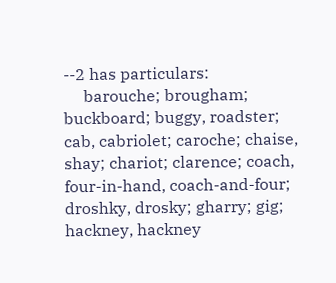--2 has particulars:
     barouche; brougham; buckboard; buggy, roadster; cab, cabriolet; caroche; chaise, shay; chariot; clarence; coach, four-in-hand, coach-and-four; droshky, drosky; gharry; gig; hackney, hackney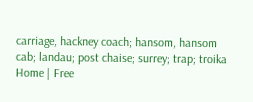carriage, hackney coach; hansom, hansom cab; landau; post chaise; surrey; trap; troika
Home | Free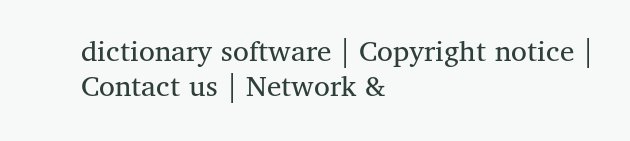dictionary software | Copyright notice | Contact us | Network &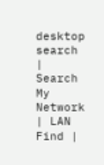desktop search | Search My Network | LAN Find |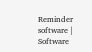Reminder software | Software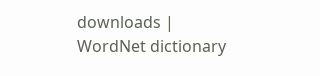downloads | WordNet dictionary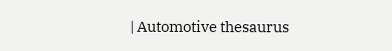| Automotive thesaurus